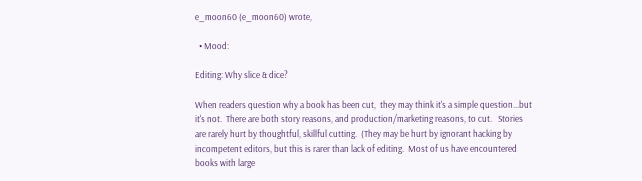e_moon60 (e_moon60) wrote,

  • Mood:

Editing: Why slice & dice?

When readers question why a book has been cut,  they may think it's a simple question...but it's not.  There are both story reasons, and production/marketing reasons, to cut.   Stories are rarely hurt by thoughtful, skillful cutting.  (They may be hurt by ignorant hacking by incompetent editors, but this is rarer than lack of editing.  Most of us have encountered books with large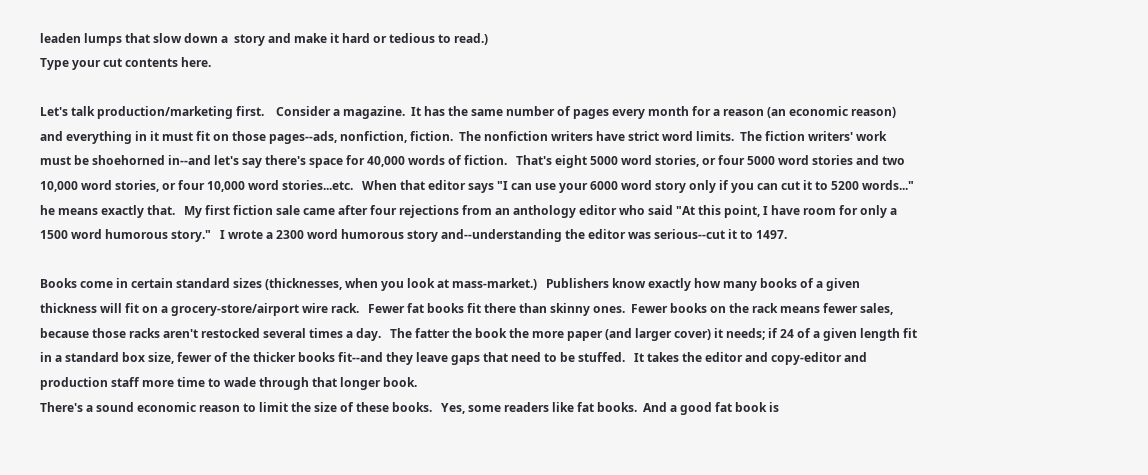leaden lumps that slow down a  story and make it hard or tedious to read.)
Type your cut contents here.

Let's talk production/marketing first.    Consider a magazine.  It has the same number of pages every month for a reason (an economic reason) and everything in it must fit on those pages--ads, nonfiction, fiction.  The nonfiction writers have strict word limits.  The fiction writers' work must be shoehorned in--and let's say there's space for 40,000 words of fiction.   That's eight 5000 word stories, or four 5000 word stories and two 10,000 word stories, or four 10,000 word stories...etc.   When that editor says "I can use your 6000 word story only if you can cut it to 5200 words..." he means exactly that.   My first fiction sale came after four rejections from an anthology editor who said "At this point, I have room for only a 1500 word humorous story."   I wrote a 2300 word humorous story and--understanding the editor was serious--cut it to 1497.

Books come in certain standard sizes (thicknesses, when you look at mass-market.)   Publishers know exactly how many books of a given thickness will fit on a grocery-store/airport wire rack.   Fewer fat books fit there than skinny ones.  Fewer books on the rack means fewer sales, because those racks aren't restocked several times a day.   The fatter the book the more paper (and larger cover) it needs; if 24 of a given length fit in a standard box size, fewer of the thicker books fit--and they leave gaps that need to be stuffed.   It takes the editor and copy-editor and production staff more time to wade through that longer book.
There's a sound economic reason to limit the size of these books.   Yes, some readers like fat books.  And a good fat book is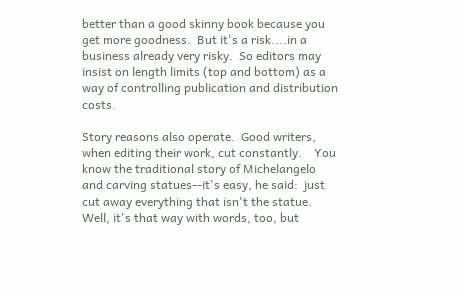better than a good skinny book because you get more goodness.  But it's a risk....in a business already very risky.  So editors may insist on length limits (top and bottom) as a way of controlling publication and distribution costs.

Story reasons also operate.  Good writers, when editing their work, cut constantly.    You know the traditional story of Michelangelo and carving statues--it's easy, he said:  just cut away everything that isn't the statue.  Well, it's that way with words, too, but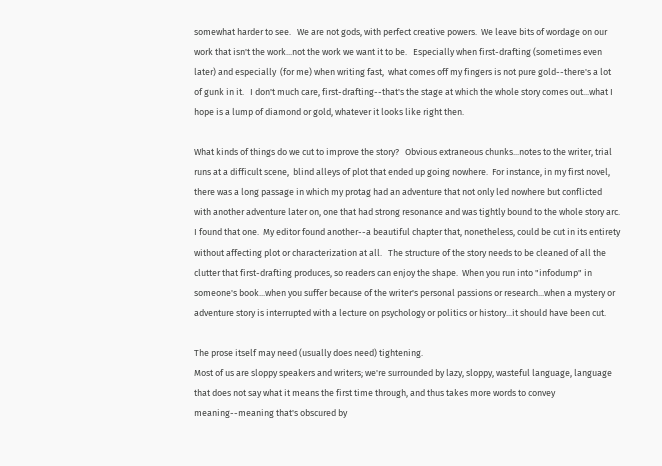somewhat harder to see.   We are not gods, with perfect creative powers.  We leave bits of wordage on our work that isn't the work...not the work we want it to be.   Especially when first-drafting (sometimes even later) and especially  (for me) when writing fast,  what comes off my fingers is not pure gold--there's a lot of gunk in it.   I don't much care, first-drafting--that's the stage at which the whole story comes out...what I hope is a lump of diamond or gold, whatever it looks like right then.

What kinds of things do we cut to improve the story?   Obvious extraneous chunks...notes to the writer, trial runs at a difficult scene,  blind alleys of plot that ended up going nowhere.  For instance, in my first novel, there was a long passage in which my protag had an adventure that not only led nowhere but conflicted with another adventure later on, one that had strong resonance and was tightly bound to the whole story arc.
I found that one.  My editor found another--a beautiful chapter that, nonetheless, could be cut in its entirety without affecting plot or characterization at all.   The structure of the story needs to be cleaned of all the clutter that first-drafting produces, so readers can enjoy the shape.  When you run into "infodump" in someone's book...when you suffer because of the writer's personal passions or research...when a mystery or adventure story is interrupted with a lecture on psychology or politics or history...it should have been cut.

The prose itself may need (usually does need) tightening.
Most of us are sloppy speakers and writers; we're surrounded by lazy, sloppy, wasteful language, language that does not say what it means the first time through, and thus takes more words to convey meaning--meaning that's obscured by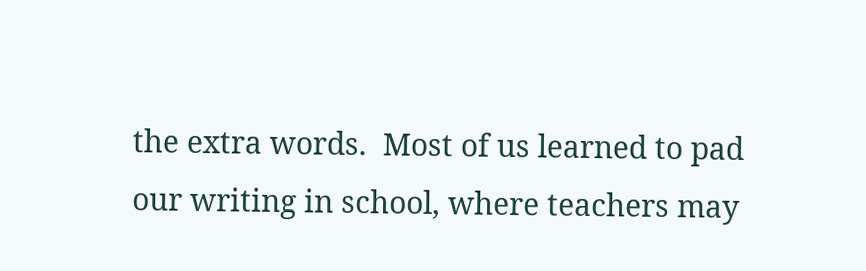the extra words.  Most of us learned to pad our writing in school, where teachers may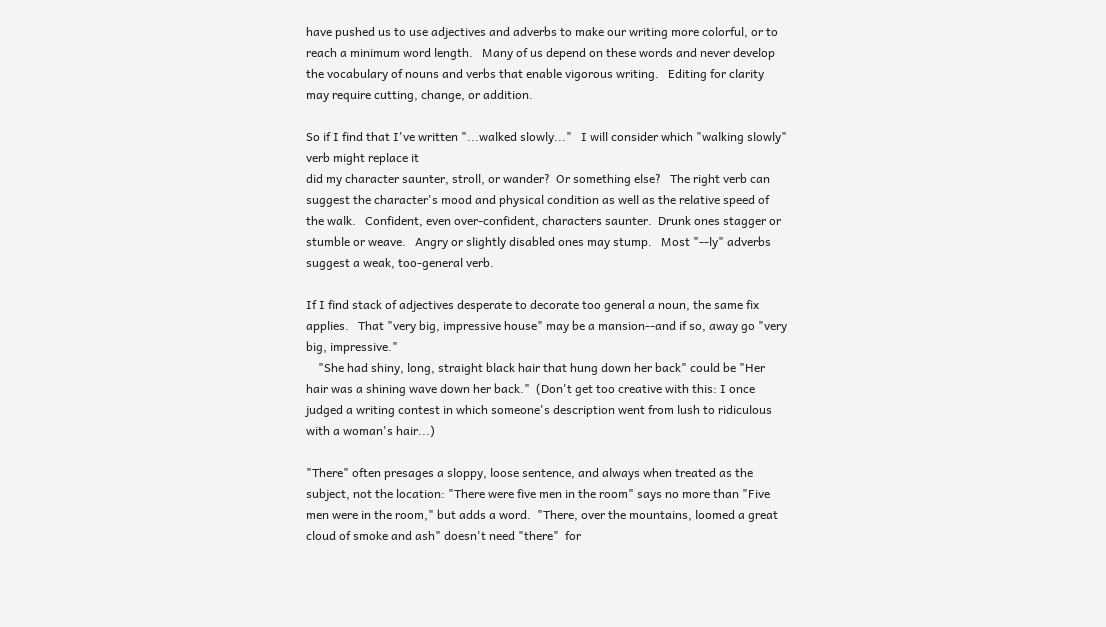have pushed us to use adjectives and adverbs to make our writing more colorful, or to reach a minimum word length.   Many of us depend on these words and never develop the vocabulary of nouns and verbs that enable vigorous writing.   Editing for clarity may require cutting, change, or addition.

So if I find that I've written "...walked slowly..."   I will consider which "walking slowly" verb might replace it
did my character saunter, stroll, or wander?  Or something else?   The right verb can suggest the character's mood and physical condition as well as the relative speed of the walk.   Confident, even over-confident, characters saunter.  Drunk ones stagger or stumble or weave.   Angry or slightly disabled ones may stump.   Most "--ly" adverbs suggest a weak, too-general verb.

If I find stack of adjectives desperate to decorate too general a noun, the same fix applies.   That "very big, impressive house" may be a mansion--and if so, away go "very big, impressive."
    "She had shiny, long, straight black hair that hung down her back" could be "Her hair was a shining wave down her back."  (Don't get too creative with this: I once judged a writing contest in which someone's description went from lush to ridiculous with a woman's hair...)

"There" often presages a sloppy, loose sentence, and always when treated as the subject, not the location: "There were five men in the room" says no more than "Five men were in the room," but adds a word.  "There, over the mountains, loomed a great cloud of smoke and ash" doesn't need "there"  for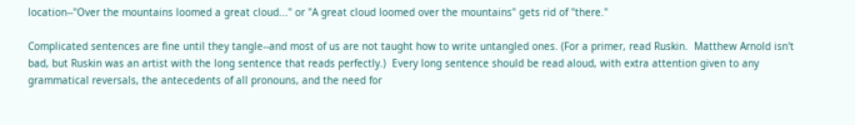location--"Over the mountains loomed a great cloud..." or "A great cloud loomed over the mountains" gets rid of "there."

Complicated sentences are fine until they tangle--and most of us are not taught how to write untangled ones. (For a primer, read Ruskin.  Matthew Arnold isn't bad, but Ruskin was an artist with the long sentence that reads perfectly.)  Every long sentence should be read aloud, with extra attention given to any grammatical reversals, the antecedents of all pronouns, and the need for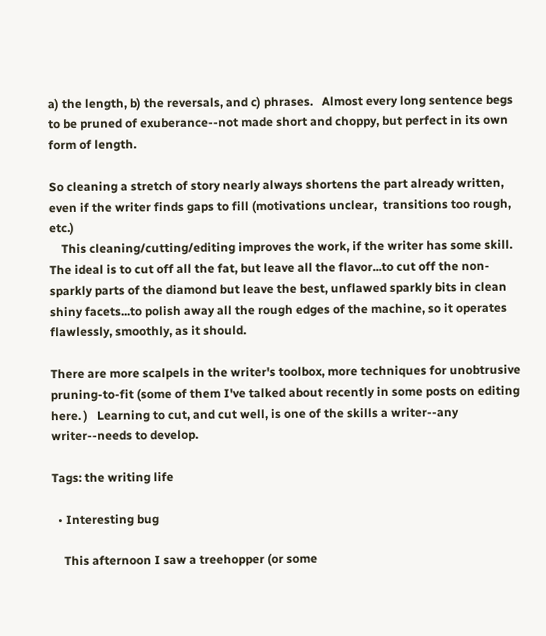a) the length, b) the reversals, and c) phrases.   Almost every long sentence begs to be pruned of exuberance--not made short and choppy, but perfect in its own form of length.

So cleaning a stretch of story nearly always shortens the part already written, even if the writer finds gaps to fill (motivations unclear,  transitions too rough, etc.)
    This cleaning/cutting/editing improves the work, if the writer has some skill.   The ideal is to cut off all the fat, but leave all the flavor...to cut off the non-sparkly parts of the diamond but leave the best, unflawed sparkly bits in clean shiny facets...to polish away all the rough edges of the machine, so it operates flawlessly, smoothly, as it should.

There are more scalpels in the writer's toolbox, more techniques for unobtrusive pruning-to-fit (some of them I've talked about recently in some posts on editing here. )   Learning to cut, and cut well, is one of the skills a writer--any writer--needs to develop.

Tags: the writing life

  • Interesting bug

    This afternoon I saw a treehopper (or some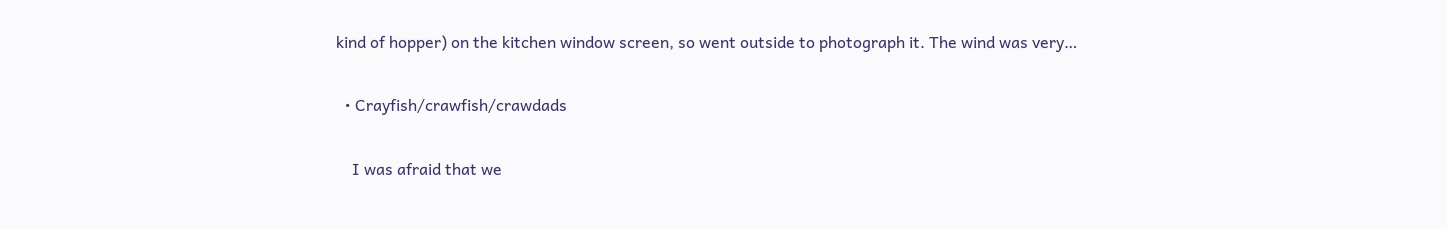kind of hopper) on the kitchen window screen, so went outside to photograph it. The wind was very…

  • Crayfish/crawfish/crawdads

    I was afraid that we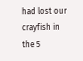had lost our crayfish in the 5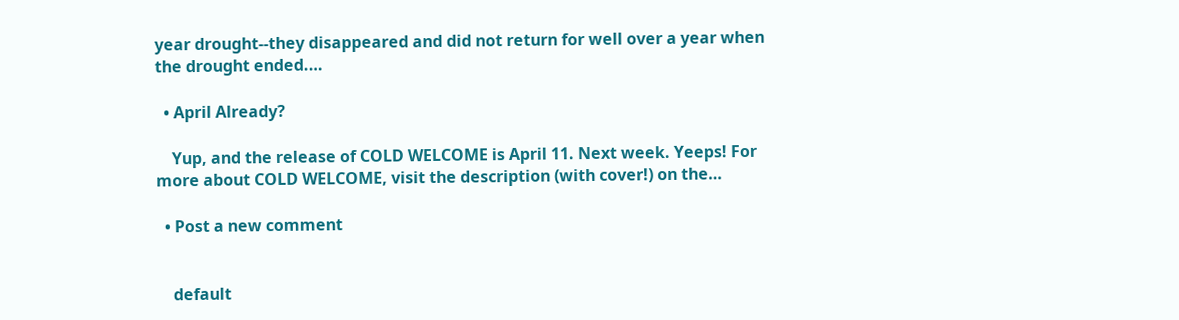year drought--they disappeared and did not return for well over a year when the drought ended.…

  • April Already?

    Yup, and the release of COLD WELCOME is April 11. Next week. Yeeps! For more about COLD WELCOME, visit the description (with cover!) on the…

  • Post a new comment


    default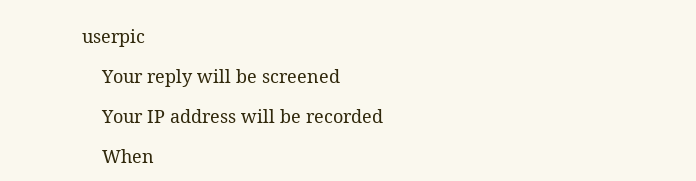userpic

    Your reply will be screened

    Your IP address will be recorded

    When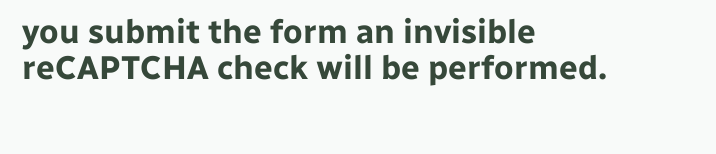you submit the form an invisible reCAPTCHA check will be performed.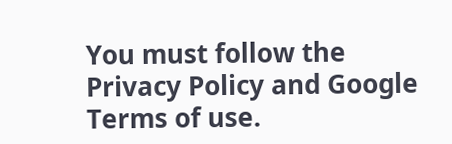You must follow the Privacy Policy and Google Terms of use.